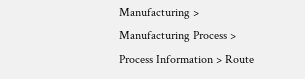Manufacturing > Manufacturing Process > Process Information > Route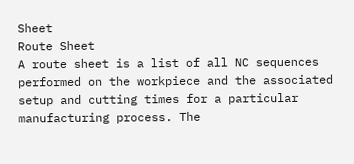Sheet
Route Sheet
A route sheet is a list of all NC sequences performed on the workpiece and the associated setup and cutting times for a particular manufacturing process. The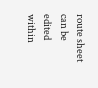route sheet can be edited within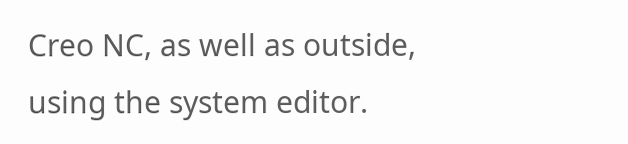Creo NC, as well as outside, using the system editor.